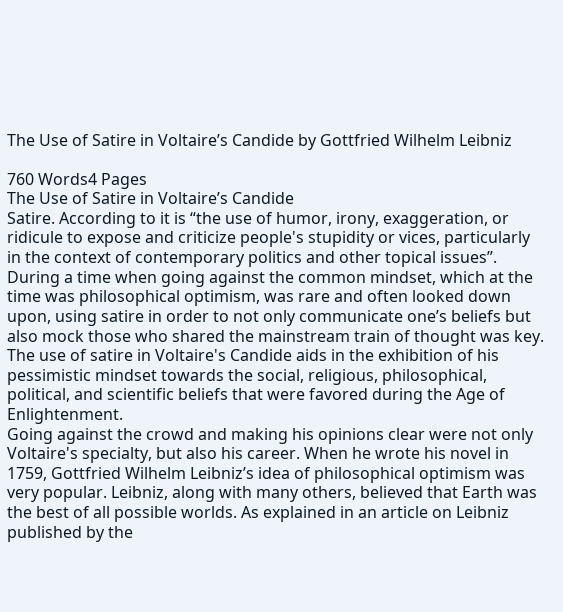The Use of Satire in Voltaire’s Candide by Gottfried Wilhelm Leibniz

760 Words4 Pages
The Use of Satire in Voltaire’s Candide
Satire. According to it is “the use of humor, irony, exaggeration, or ridicule to expose and criticize people's stupidity or vices, particularly in the context of contemporary politics and other topical issues”. During a time when going against the common mindset, which at the time was philosophical optimism, was rare and often looked down upon, using satire in order to not only communicate one’s beliefs but also mock those who shared the mainstream train of thought was key. The use of satire in Voltaire's Candide aids in the exhibition of his pessimistic mindset towards the social, religious, philosophical, political, and scientific beliefs that were favored during the Age of Enlightenment.
Going against the crowd and making his opinions clear were not only Voltaire's specialty, but also his career. When he wrote his novel in 1759, Gottfried Wilhelm Leibniz’s idea of philosophical optimism was very popular. Leibniz, along with many others, believed that Earth was the best of all possible worlds. As explained in an article on Leibniz published by the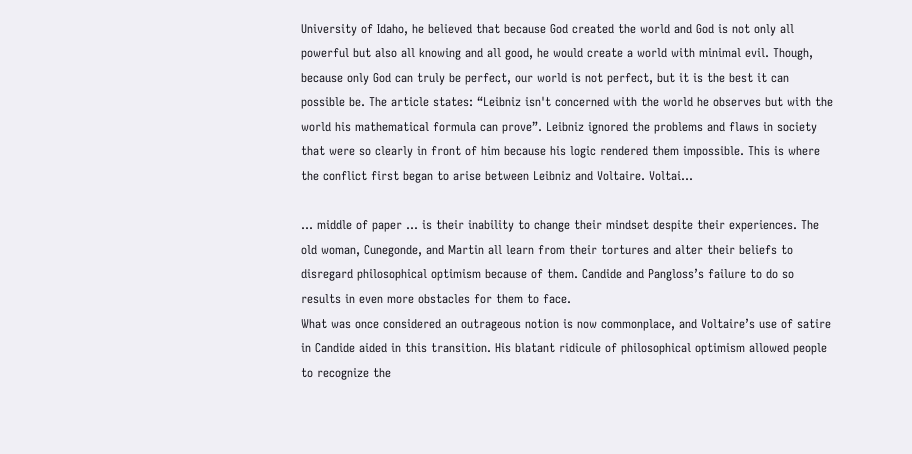University of Idaho, he believed that because God created the world and God is not only all powerful but also all knowing and all good, he would create a world with minimal evil. Though, because only God can truly be perfect, our world is not perfect, but it is the best it can possible be. The article states: “Leibniz isn't concerned with the world he observes but with the world his mathematical formula can prove”. Leibniz ignored the problems and flaws in society that were so clearly in front of him because his logic rendered them impossible. This is where the conflict first began to arise between Leibniz and Voltaire. Voltai...

... middle of paper ... is their inability to change their mindset despite their experiences. The old woman, Cunegonde, and Martin all learn from their tortures and alter their beliefs to disregard philosophical optimism because of them. Candide and Pangloss’s failure to do so results in even more obstacles for them to face.
What was once considered an outrageous notion is now commonplace, and Voltaire’s use of satire in Candide aided in this transition. His blatant ridicule of philosophical optimism allowed people to recognize the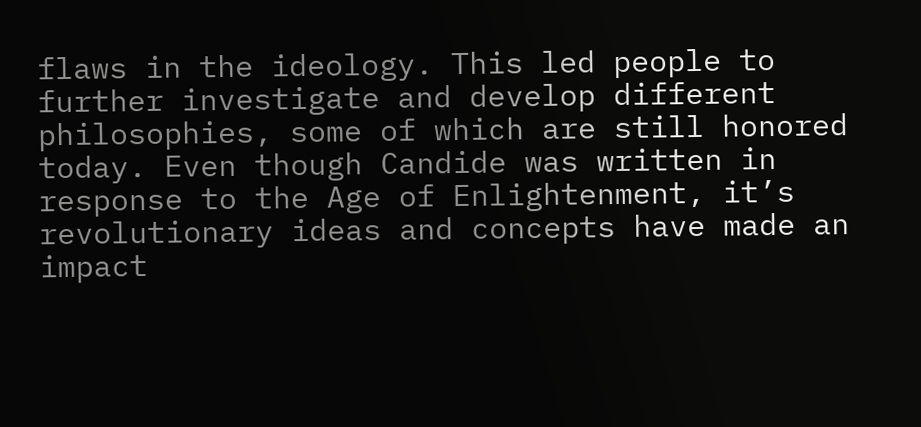flaws in the ideology. This led people to further investigate and develop different philosophies, some of which are still honored today. Even though Candide was written in response to the Age of Enlightenment, it’s revolutionary ideas and concepts have made an impact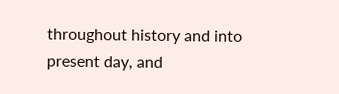throughout history and into present day, and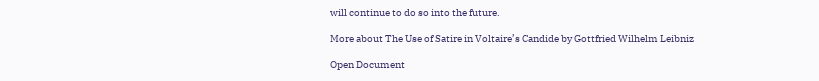will continue to do so into the future.

More about The Use of Satire in Voltaire’s Candide by Gottfried Wilhelm Leibniz

Open Document